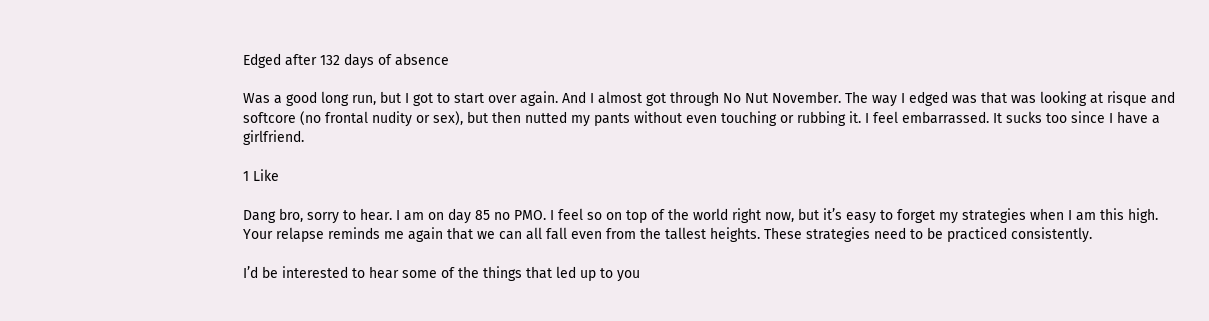Edged after 132 days of absence

Was a good long run, but I got to start over again. And I almost got through No Nut November. The way I edged was that was looking at risque and softcore (no frontal nudity or sex), but then nutted my pants without even touching or rubbing it. I feel embarrassed. It sucks too since I have a girlfriend.

1 Like

Dang bro, sorry to hear. I am on day 85 no PMO. I feel so on top of the world right now, but it’s easy to forget my strategies when I am this high. Your relapse reminds me again that we can all fall even from the tallest heights. These strategies need to be practiced consistently.

I’d be interested to hear some of the things that led up to you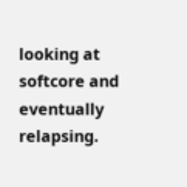looking at softcore and eventually relapsing.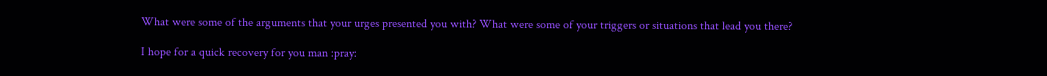What were some of the arguments that your urges presented you with? What were some of your triggers or situations that lead you there?

I hope for a quick recovery for you man :pray: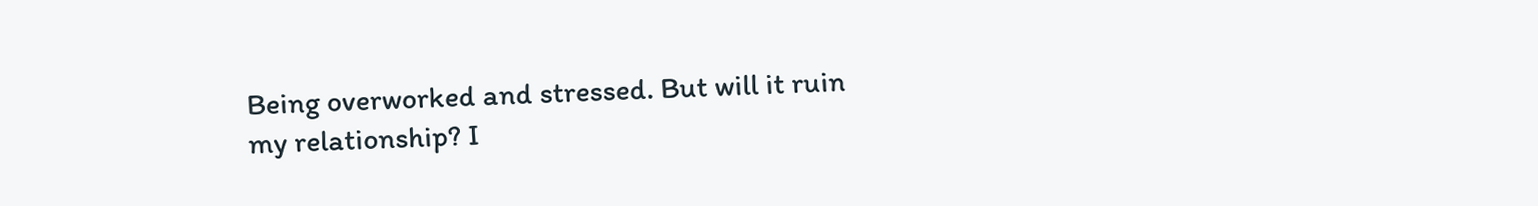Being overworked and stressed. But will it ruin my relationship? I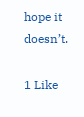hope it doesn’t.

1 Like